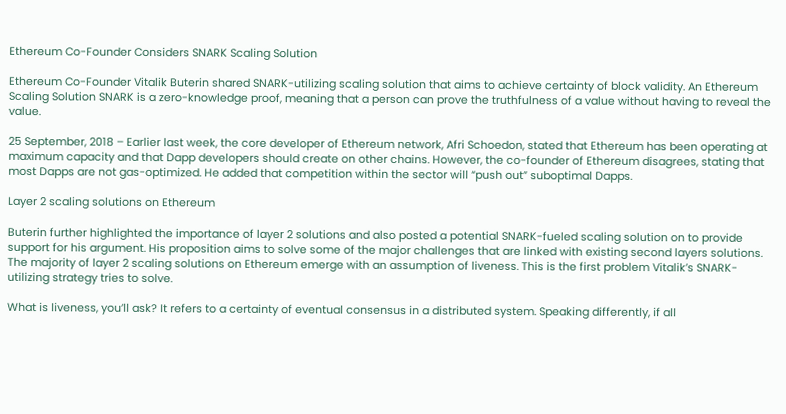Ethereum Co-Founder Considers SNARK Scaling Solution

Ethereum Co-Founder Vitalik Buterin shared SNARK-utilizing scaling solution that aims to achieve certainty of block validity. An Ethereum Scaling Solution SNARK is a zero-knowledge proof, meaning that a person can prove the truthfulness of a value without having to reveal the value.

25 September, 2018 – Earlier last week, the core developer of Ethereum network, Afri Schoedon, stated that Ethereum has been operating at maximum capacity and that Dapp developers should create on other chains. However, the co-founder of Ethereum disagrees, stating that most Dapps are not gas-optimized. He added that competition within the sector will “push out” suboptimal Dapps.

Layer 2 scaling solutions on Ethereum

Buterin further highlighted the importance of layer 2 solutions and also posted a potential SNARK-fueled scaling solution on to provide support for his argument. His proposition aims to solve some of the major challenges that are linked with existing second layers solutions. The majority of layer 2 scaling solutions on Ethereum emerge with an assumption of liveness. This is the first problem Vitalik’s SNARK-utilizing strategy tries to solve.

What is liveness, you’ll ask? It refers to a certainty of eventual consensus in a distributed system. Speaking differently, if all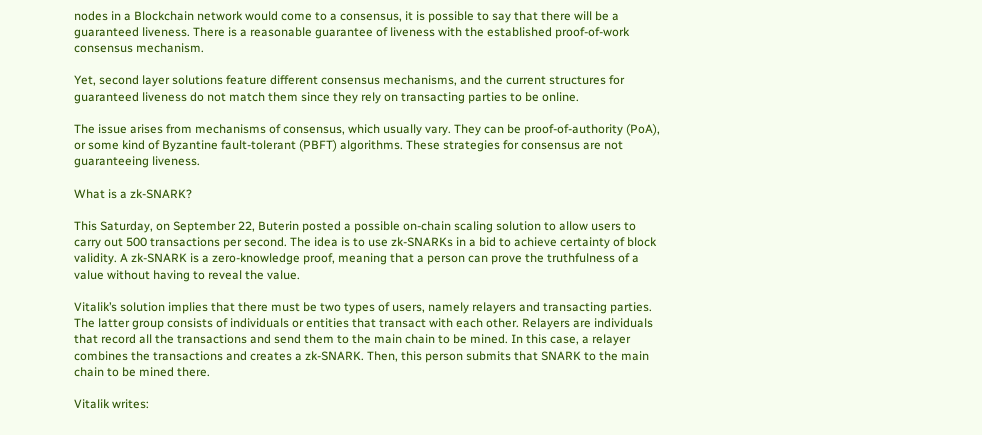nodes in a Blockchain network would come to a consensus, it is possible to say that there will be a guaranteed liveness. There is a reasonable guarantee of liveness with the established proof-of-work consensus mechanism.

Yet, second layer solutions feature different consensus mechanisms, and the current structures for guaranteed liveness do not match them since they rely on transacting parties to be online.

The issue arises from mechanisms of consensus, which usually vary. They can be proof-of-authority (PoA), or some kind of Byzantine fault-tolerant (PBFT) algorithms. These strategies for consensus are not guaranteeing liveness.

What is a zk-SNARK?

This Saturday, on September 22, Buterin posted a possible on-chain scaling solution to allow users to carry out 500 transactions per second. The idea is to use zk-SNARKs in a bid to achieve certainty of block validity. A zk-SNARK is a zero-knowledge proof, meaning that a person can prove the truthfulness of a value without having to reveal the value.

Vitalik’s solution implies that there must be two types of users, namely relayers and transacting parties. The latter group consists of individuals or entities that transact with each other. Relayers are individuals that record all the transactions and send them to the main chain to be mined. In this case, a relayer combines the transactions and creates a zk-SNARK. Then, this person submits that SNARK to the main chain to be mined there.

Vitalik writes: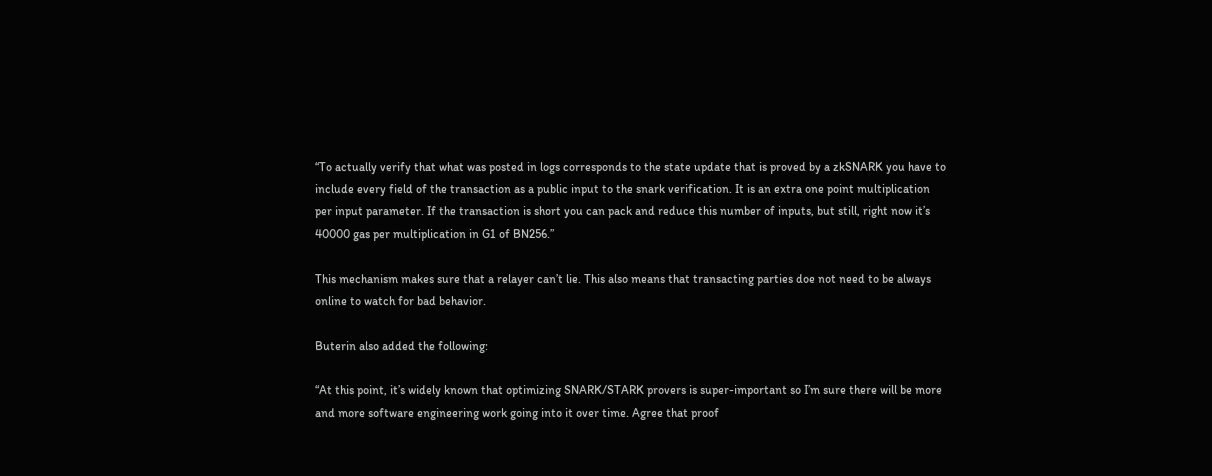“To actually verify that what was posted in logs corresponds to the state update that is proved by a zkSNARK you have to include every field of the transaction as a public input to the snark verification. It is an extra one point multiplication per input parameter. If the transaction is short you can pack and reduce this number of inputs, but still, right now it’s 40000 gas per multiplication in G1 of BN256.”

This mechanism makes sure that a relayer can’t lie. This also means that transacting parties doe not need to be always online to watch for bad behavior.

Buterin also added the following:

“At this point, it’s widely known that optimizing SNARK/STARK provers is super-important so I’m sure there will be more and more software engineering work going into it over time. Agree that proof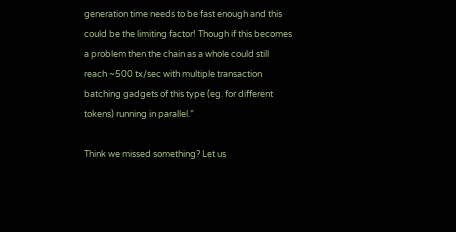generation time needs to be fast enough and this could be the limiting factor! Though if this becomes a problem then the chain as a whole could still reach ~500 tx/sec with multiple transaction batching gadgets of this type (eg. for different tokens) running in parallel.”

Think we missed something? Let us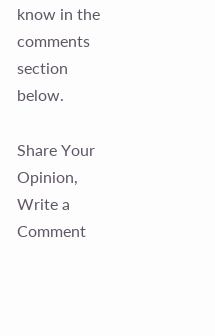know in the comments section below.

Share Your Opinion, Write a Comment